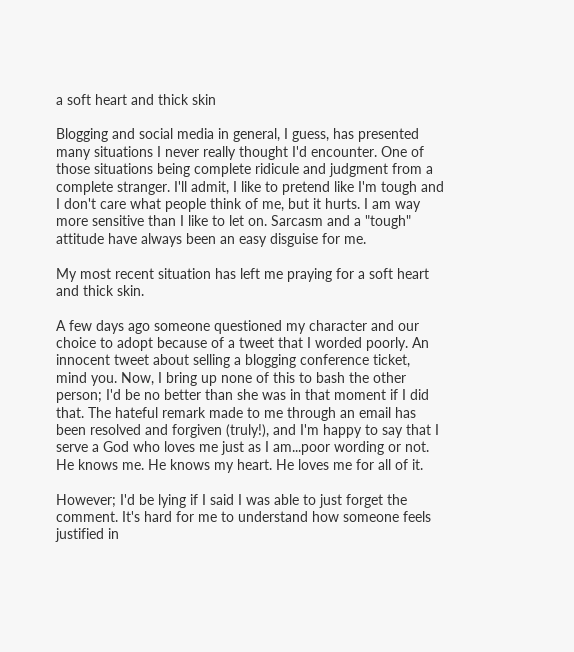a soft heart and thick skin

Blogging and social media in general, I guess, has presented many situations I never really thought I'd encounter. One of those situations being complete ridicule and judgment from a complete stranger. I'll admit, I like to pretend like I'm tough and I don't care what people think of me, but it hurts. I am way more sensitive than I like to let on. Sarcasm and a "tough" attitude have always been an easy disguise for me.

My most recent situation has left me praying for a soft heart and thick skin.

A few days ago someone questioned my character and our choice to adopt because of a tweet that I worded poorly. An innocent tweet about selling a blogging conference ticket, mind you. Now, I bring up none of this to bash the other person; I'd be no better than she was in that moment if I did that. The hateful remark made to me through an email has been resolved and forgiven (truly!), and I'm happy to say that I serve a God who loves me just as I am...poor wording or not. He knows me. He knows my heart. He loves me for all of it.

However; I'd be lying if I said I was able to just forget the comment. It's hard for me to understand how someone feels justified in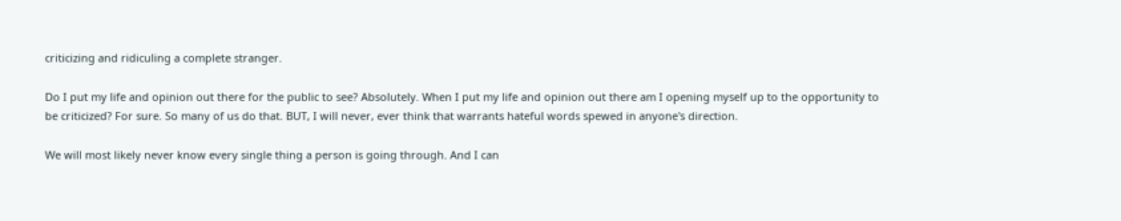criticizing and ridiculing a complete stranger.

Do I put my life and opinion out there for the public to see? Absolutely. When I put my life and opinion out there am I opening myself up to the opportunity to be criticized? For sure. So many of us do that. BUT, I will never, ever think that warrants hateful words spewed in anyone's direction.

We will most likely never know every single thing a person is going through. And I can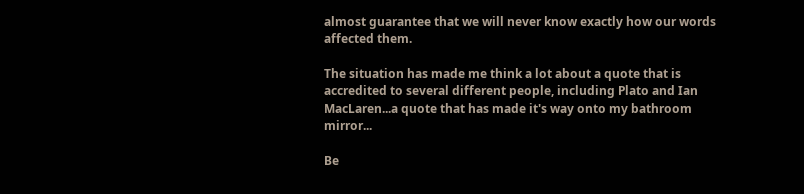almost guarantee that we will never know exactly how our words affected them.

The situation has made me think a lot about a quote that is accredited to several different people, including Plato and Ian MacLaren...a quote that has made it's way onto my bathroom mirror...

Be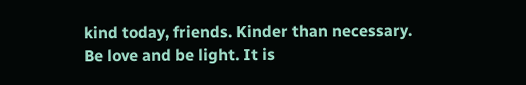kind today, friends. Kinder than necessary.
Be love and be light. It is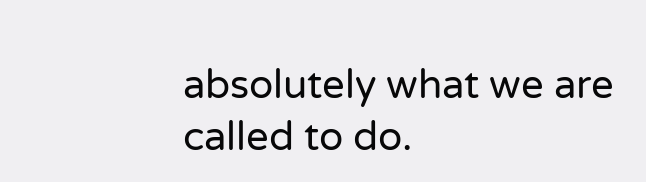absolutely what we are called to do.